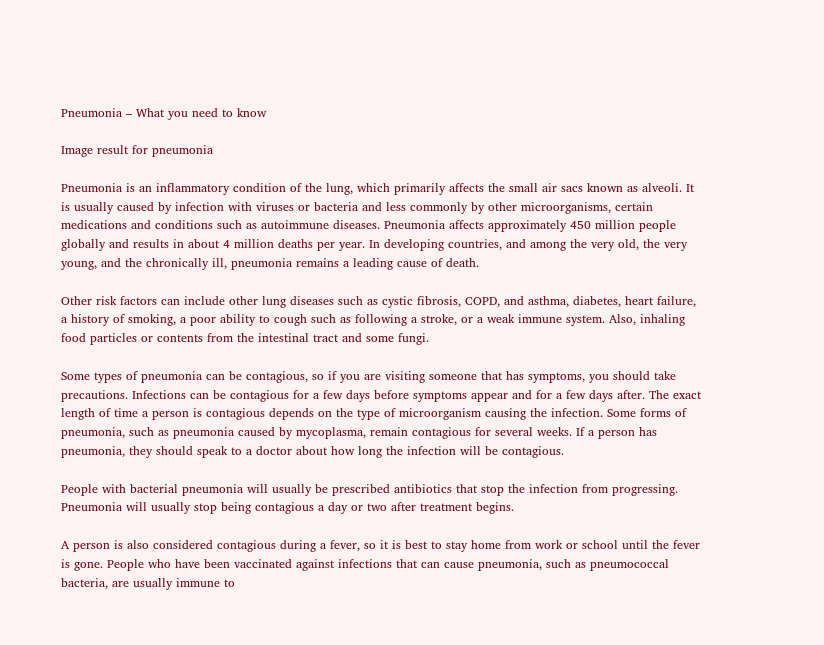Pneumonia – What you need to know

Image result for pneumonia

Pneumonia is an inflammatory condition of the lung, which primarily affects the small air sacs known as alveoli. It is usually caused by infection with viruses or bacteria and less commonly by other microorganisms, certain medications and conditions such as autoimmune diseases. Pneumonia affects approximately 450 million people globally and results in about 4 million deaths per year. In developing countries, and among the very old, the very young, and the chronically ill, pneumonia remains a leading cause of death.

Other risk factors can include other lung diseases such as cystic fibrosis, COPD, and asthma, diabetes, heart failure, a history of smoking, a poor ability to cough such as following a stroke, or a weak immune system. Also, inhaling food particles or contents from the intestinal tract and some fungi.

Some types of pneumonia can be contagious, so if you are visiting someone that has symptoms, you should take precautions. Infections can be contagious for a few days before symptoms appear and for a few days after. The exact length of time a person is contagious depends on the type of microorganism causing the infection. Some forms of pneumonia, such as pneumonia caused by mycoplasma, remain contagious for several weeks. If a person has pneumonia, they should speak to a doctor about how long the infection will be contagious.

People with bacterial pneumonia will usually be prescribed antibiotics that stop the infection from progressing. Pneumonia will usually stop being contagious a day or two after treatment begins.

A person is also considered contagious during a fever, so it is best to stay home from work or school until the fever is gone. People who have been vaccinated against infections that can cause pneumonia, such as pneumococcal bacteria, are usually immune to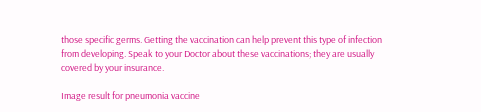those specific germs. Getting the vaccination can help prevent this type of infection from developing. Speak to your Doctor about these vaccinations; they are usually covered by your insurance.

Image result for pneumonia vaccine